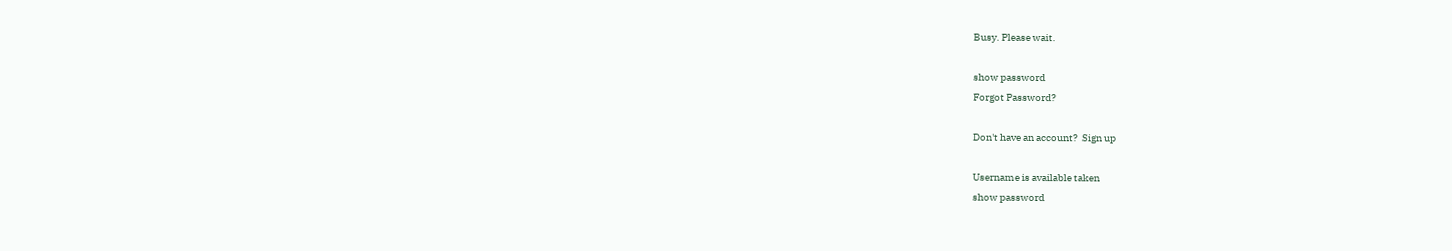Busy. Please wait.

show password
Forgot Password?

Don't have an account?  Sign up

Username is available taken
show password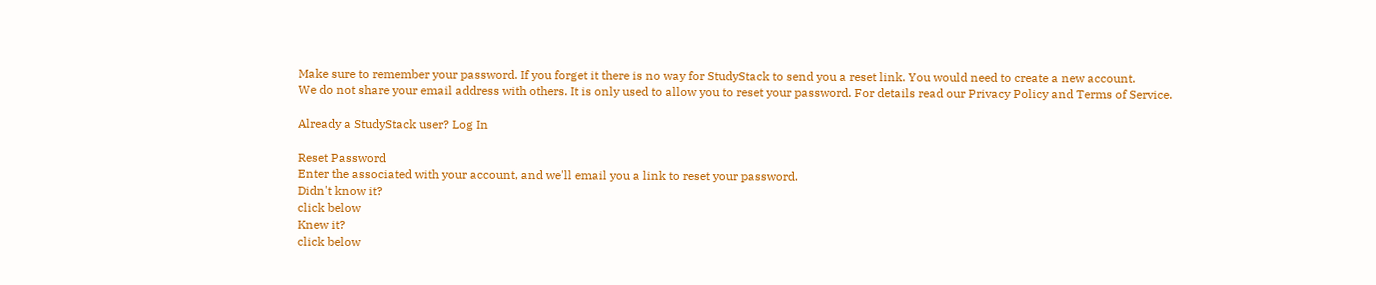Make sure to remember your password. If you forget it there is no way for StudyStack to send you a reset link. You would need to create a new account.
We do not share your email address with others. It is only used to allow you to reset your password. For details read our Privacy Policy and Terms of Service.

Already a StudyStack user? Log In

Reset Password
Enter the associated with your account, and we'll email you a link to reset your password.
Didn't know it?
click below
Knew it?
click below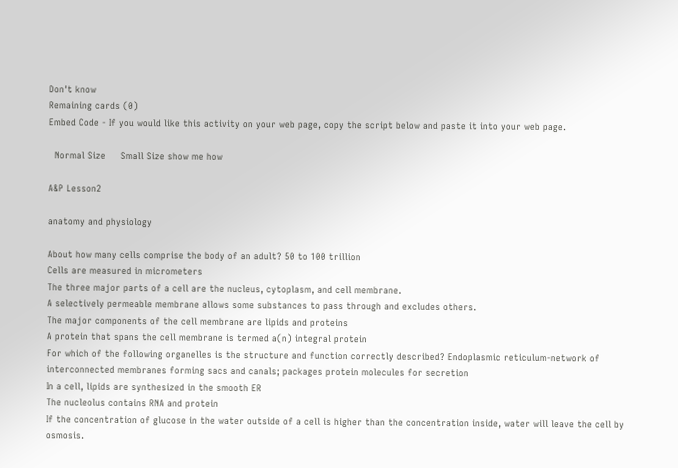Don't know
Remaining cards (0)
Embed Code - If you would like this activity on your web page, copy the script below and paste it into your web page.

  Normal Size     Small Size show me how

A&P Lesson2

anatomy and physiology

About how many cells comprise the body of an adult? 50 to 100 trillion
Cells are measured in micrometers
The three major parts of a cell are the nucleus, cytoplasm, and cell membrane.
A selectively permeable membrane allows some substances to pass through and excludes others.
The major components of the cell membrane are lipids and proteins
A protein that spans the cell membrane is termed a(n) integral protein
For which of the following organelles is the structure and function correctly described? Endoplasmic reticulum-network of interconnected membranes forming sacs and canals; packages protein molecules for secretion
In a cell, lipids are synthesized in the smooth ER
The nucleolus contains RNA and protein
If the concentration of glucose in the water outside of a cell is higher than the concentration inside, water will leave the cell by osmosis.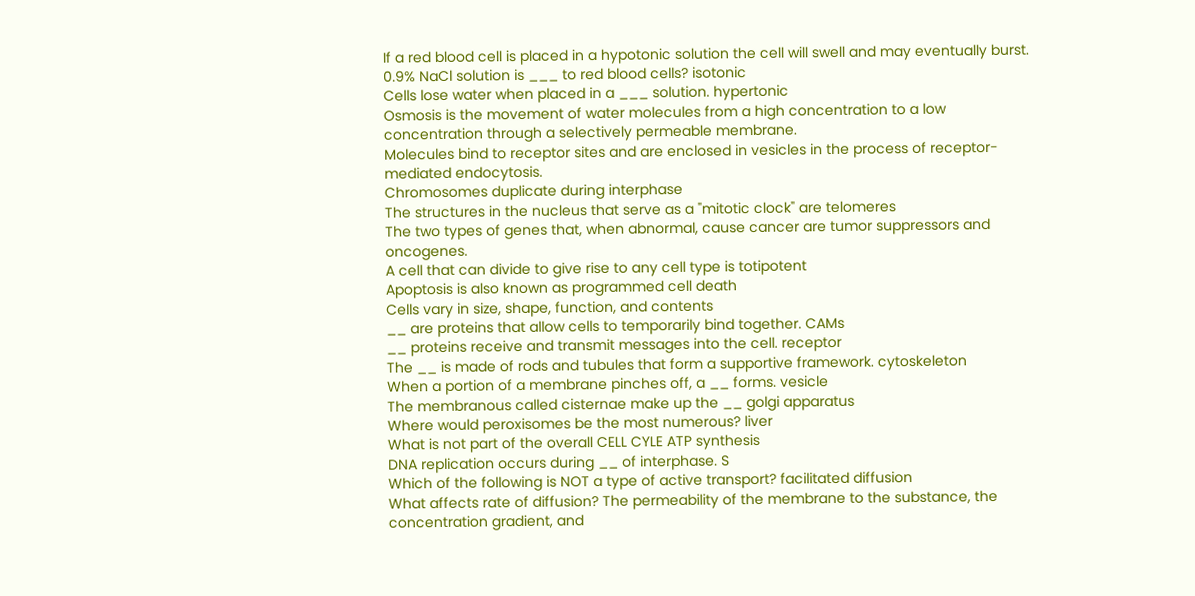If a red blood cell is placed in a hypotonic solution the cell will swell and may eventually burst.
0.9% NaCl solution is ___ to red blood cells? isotonic
Cells lose water when placed in a ___ solution. hypertonic
Osmosis is the movement of water molecules from a high concentration to a low concentration through a selectively permeable membrane.
Molecules bind to receptor sites and are enclosed in vesicles in the process of receptor-mediated endocytosis.
Chromosomes duplicate during interphase
The structures in the nucleus that serve as a "mitotic clock" are telomeres
The two types of genes that, when abnormal, cause cancer are tumor suppressors and oncogenes.
A cell that can divide to give rise to any cell type is totipotent
Apoptosis is also known as programmed cell death
Cells vary in size, shape, function, and contents
__ are proteins that allow cells to temporarily bind together. CAMs
__ proteins receive and transmit messages into the cell. receptor
The __ is made of rods and tubules that form a supportive framework. cytoskeleton
When a portion of a membrane pinches off, a __ forms. vesicle
The membranous called cisternae make up the __ golgi apparatus
Where would peroxisomes be the most numerous? liver
What is not part of the overall CELL CYLE ATP synthesis
DNA replication occurs during __ of interphase. S
Which of the following is NOT a type of active transport? facilitated diffusion
What affects rate of diffusion? The permeability of the membrane to the substance, the concentration gradient, and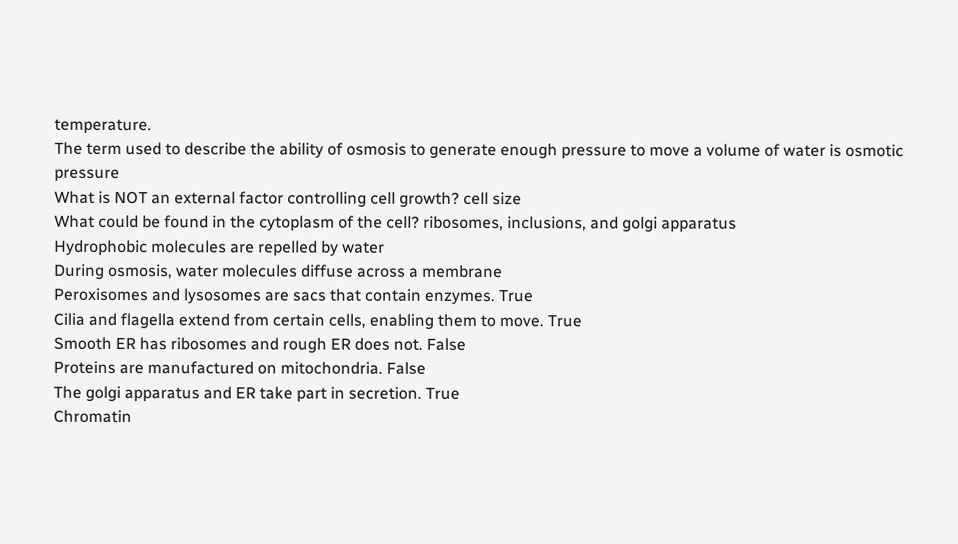temperature.
The term used to describe the ability of osmosis to generate enough pressure to move a volume of water is osmotic pressure
What is NOT an external factor controlling cell growth? cell size
What could be found in the cytoplasm of the cell? ribosomes, inclusions, and golgi apparatus
Hydrophobic molecules are repelled by water
During osmosis, water molecules diffuse across a membrane
Peroxisomes and lysosomes are sacs that contain enzymes. True
Cilia and flagella extend from certain cells, enabling them to move. True
Smooth ER has ribosomes and rough ER does not. False
Proteins are manufactured on mitochondria. False
The golgi apparatus and ER take part in secretion. True
Chromatin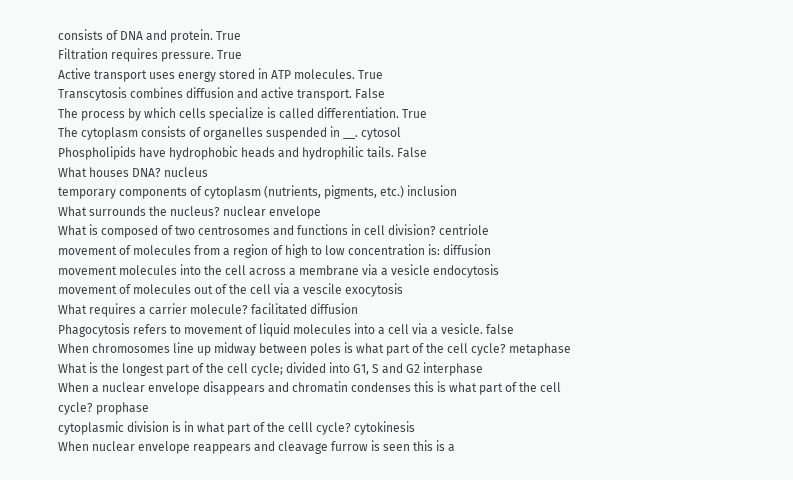consists of DNA and protein. True
Filtration requires pressure. True
Active transport uses energy stored in ATP molecules. True
Transcytosis combines diffusion and active transport. False
The process by which cells specialize is called differentiation. True
The cytoplasm consists of organelles suspended in __. cytosol
Phospholipids have hydrophobic heads and hydrophilic tails. False
What houses DNA? nucleus
temporary components of cytoplasm (nutrients, pigments, etc.) inclusion
What surrounds the nucleus? nuclear envelope
What is composed of two centrosomes and functions in cell division? centriole
movement of molecules from a region of high to low concentration is: diffusion
movement molecules into the cell across a membrane via a vesicle endocytosis
movement of molecules out of the cell via a vescile exocytosis
What requires a carrier molecule? facilitated diffusion
Phagocytosis refers to movement of liquid molecules into a cell via a vesicle. false
When chromosomes line up midway between poles is what part of the cell cycle? metaphase
What is the longest part of the cell cycle; divided into G1, S and G2 interphase
When a nuclear envelope disappears and chromatin condenses this is what part of the cell cycle? prophase
cytoplasmic division is in what part of the celll cycle? cytokinesis
When nuclear envelope reappears and cleavage furrow is seen this is a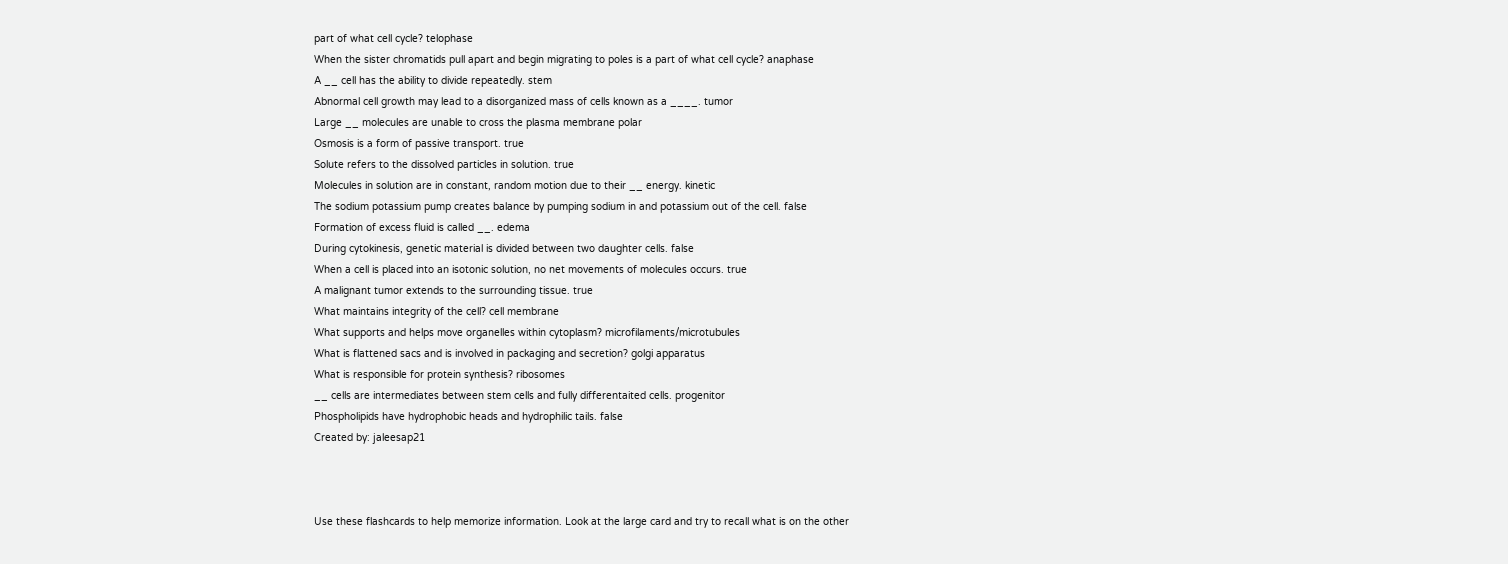part of what cell cycle? telophase
When the sister chromatids pull apart and begin migrating to poles is a part of what cell cycle? anaphase
A __ cell has the ability to divide repeatedly. stem
Abnormal cell growth may lead to a disorganized mass of cells known as a ____. tumor
Large __ molecules are unable to cross the plasma membrane polar
Osmosis is a form of passive transport. true
Solute refers to the dissolved particles in solution. true
Molecules in solution are in constant, random motion due to their __ energy. kinetic
The sodium potassium pump creates balance by pumping sodium in and potassium out of the cell. false
Formation of excess fluid is called __. edema
During cytokinesis, genetic material is divided between two daughter cells. false
When a cell is placed into an isotonic solution, no net movements of molecules occurs. true
A malignant tumor extends to the surrounding tissue. true
What maintains integrity of the cell? cell membrane
What supports and helps move organelles within cytoplasm? microfilaments/microtubules
What is flattened sacs and is involved in packaging and secretion? golgi apparatus
What is responsible for protein synthesis? ribosomes
__ cells are intermediates between stem cells and fully differentaited cells. progenitor
Phospholipids have hydrophobic heads and hydrophilic tails. false
Created by: jaleesap21



Use these flashcards to help memorize information. Look at the large card and try to recall what is on the other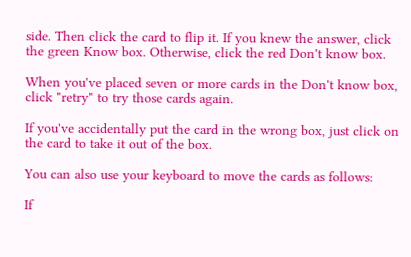side. Then click the card to flip it. If you knew the answer, click the green Know box. Otherwise, click the red Don't know box.

When you've placed seven or more cards in the Don't know box, click "retry" to try those cards again.

If you've accidentally put the card in the wrong box, just click on the card to take it out of the box.

You can also use your keyboard to move the cards as follows:

If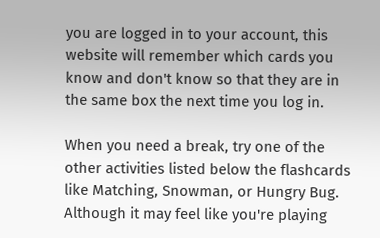you are logged in to your account, this website will remember which cards you know and don't know so that they are in the same box the next time you log in.

When you need a break, try one of the other activities listed below the flashcards like Matching, Snowman, or Hungry Bug. Although it may feel like you're playing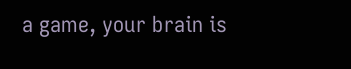a game, your brain is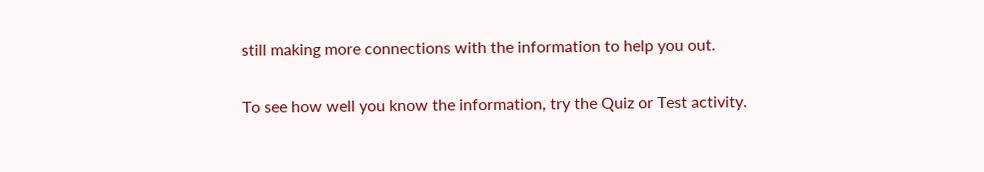still making more connections with the information to help you out.

To see how well you know the information, try the Quiz or Test activity.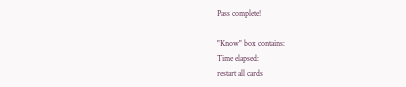Pass complete!

"Know" box contains:
Time elapsed:
restart all cards